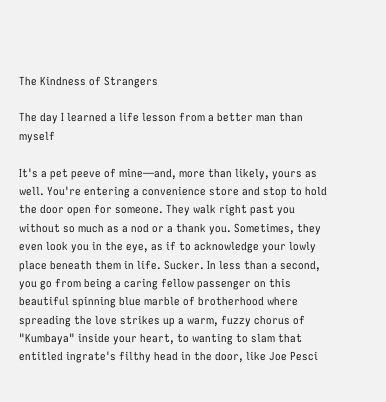The Kindness of Strangers

The day I learned a life lesson from a better man than myself

It's a pet peeve of mine—and, more than likely, yours as well. You're entering a convenience store and stop to hold the door open for someone. They walk right past you without so much as a nod or a thank you. Sometimes, they even look you in the eye, as if to acknowledge your lowly place beneath them in life. Sucker. In less than a second, you go from being a caring fellow passenger on this beautiful spinning blue marble of brotherhood where spreading the love strikes up a warm, fuzzy chorus of "Kumbaya" inside your heart, to wanting to slam that entitled ingrate's filthy head in the door, like Joe Pesci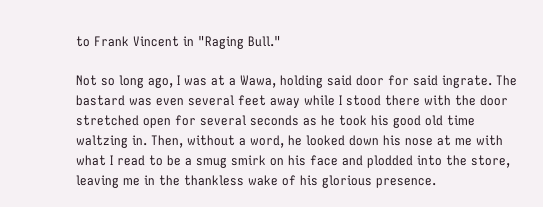to Frank Vincent in "Raging Bull."

Not so long ago, I was at a Wawa, holding said door for said ingrate. The bastard was even several feet away while I stood there with the door stretched open for several seconds as he took his good old time waltzing in. Then, without a word, he looked down his nose at me with what I read to be a smug smirk on his face and plodded into the store, leaving me in the thankless wake of his glorious presence.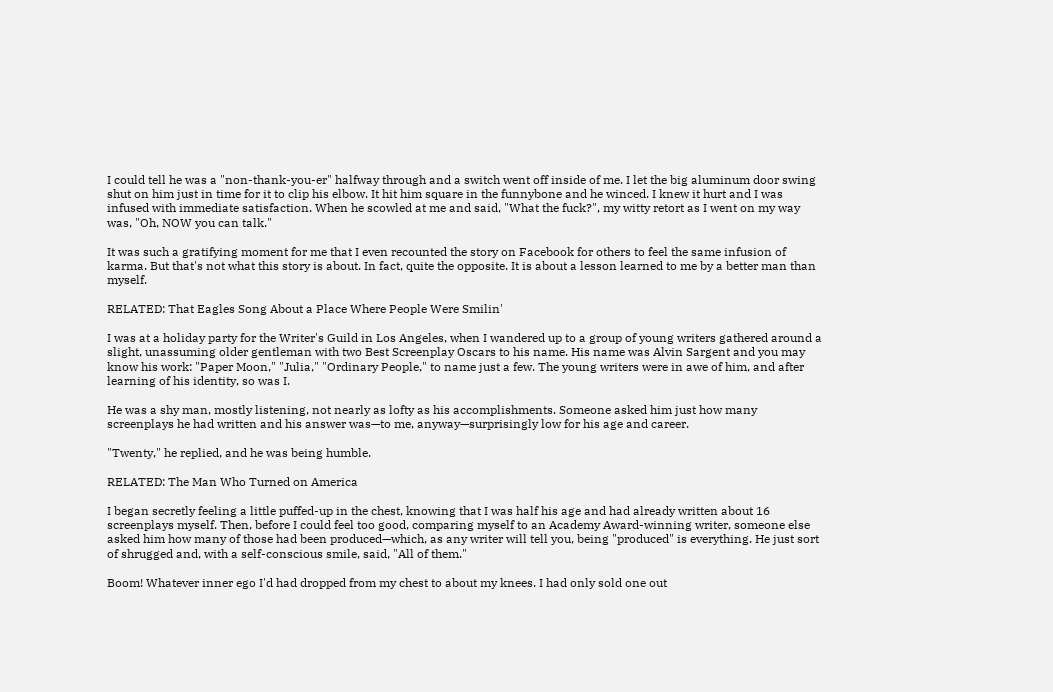I could tell he was a "non-thank-you-er" halfway through and a switch went off inside of me. I let the big aluminum door swing shut on him just in time for it to clip his elbow. It hit him square in the funnybone and he winced. I knew it hurt and I was infused with immediate satisfaction. When he scowled at me and said, "What the fuck?", my witty retort as I went on my way was, "Oh, NOW you can talk."

It was such a gratifying moment for me that I even recounted the story on Facebook for others to feel the same infusion of karma. But that's not what this story is about. In fact, quite the opposite. It is about a lesson learned to me by a better man than myself.

RELATED: That Eagles Song About a Place Where People Were Smilin'

I was at a holiday party for the Writer's Guild in Los Angeles, when I wandered up to a group of young writers gathered around a slight, unassuming older gentleman with two Best Screenplay Oscars to his name. His name was Alvin Sargent and you may know his work: "Paper Moon," "Julia," "Ordinary People," to name just a few. The young writers were in awe of him, and after learning of his identity, so was I.

He was a shy man, mostly listening, not nearly as lofty as his accomplishments. Someone asked him just how many screenplays he had written and his answer was—to me, anyway—surprisingly low for his age and career.

"Twenty," he replied, and he was being humble.

RELATED: The Man Who Turned on America

I began secretly feeling a little puffed-up in the chest, knowing that I was half his age and had already written about 16 screenplays myself. Then, before I could feel too good, comparing myself to an Academy Award-winning writer, someone else asked him how many of those had been produced—which, as any writer will tell you, being "produced" is everything. He just sort of shrugged and, with a self-conscious smile, said, "All of them."

Boom! Whatever inner ego I'd had dropped from my chest to about my knees. I had only sold one out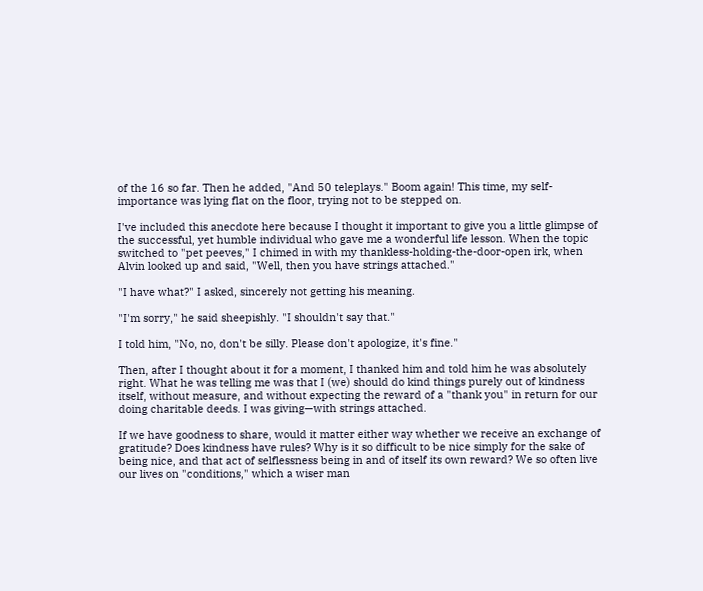of the 16 so far. Then he added, "And 50 teleplays." Boom again! This time, my self-importance was lying flat on the floor, trying not to be stepped on.

I've included this anecdote here because I thought it important to give you a little glimpse of the successful, yet humble individual who gave me a wonderful life lesson. When the topic switched to "pet peeves," I chimed in with my thankless-holding-the-door-open irk, when Alvin looked up and said, "Well, then you have strings attached."

"I have what?" I asked, sincerely not getting his meaning.

"I'm sorry," he said sheepishly. "I shouldn't say that."

I told him, "No, no, don't be silly. Please don't apologize, it's fine."

Then, after I thought about it for a moment, I thanked him and told him he was absolutely right. What he was telling me was that I (we) should do kind things purely out of kindness itself, without measure, and without expecting the reward of a "thank you" in return for our doing charitable deeds. I was giving—with strings attached.

If we have goodness to share, would it matter either way whether we receive an exchange of gratitude? Does kindness have rules? Why is it so difficult to be nice simply for the sake of being nice, and that act of selflessness being in and of itself its own reward? We so often live our lives on "conditions," which a wiser man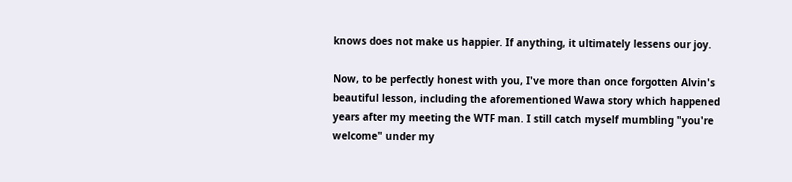knows does not make us happier. If anything, it ultimately lessens our joy.

Now, to be perfectly honest with you, I've more than once forgotten Alvin's beautiful lesson, including the aforementioned Wawa story which happened years after my meeting the WTF man. I still catch myself mumbling "you're welcome" under my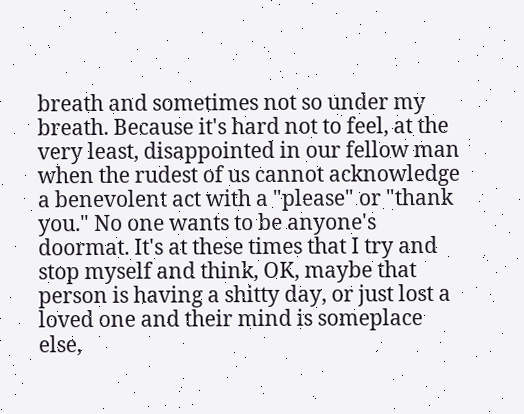breath and sometimes not so under my breath. Because it's hard not to feel, at the very least, disappointed in our fellow man when the rudest of us cannot acknowledge a benevolent act with a "please" or "thank you." No one wants to be anyone's doormat. It's at these times that I try and stop myself and think, OK, maybe that person is having a shitty day, or just lost a loved one and their mind is someplace else,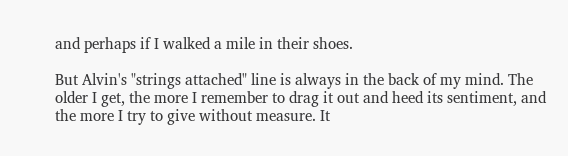and perhaps if I walked a mile in their shoes.

But Alvin's "strings attached" line is always in the back of my mind. The older I get, the more I remember to drag it out and heed its sentiment, and the more I try to give without measure. It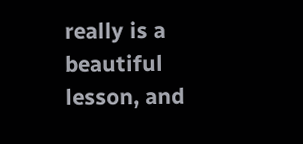really is a beautiful lesson, and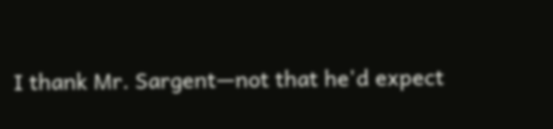I thank Mr. Sargent—not that he'd expect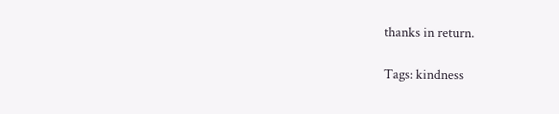thanks in return.

Tags: kindness